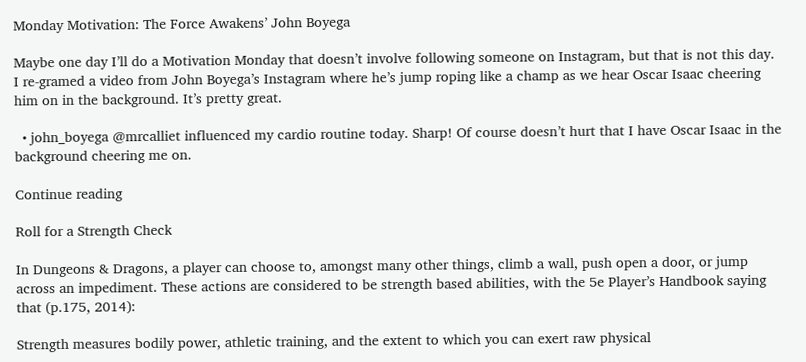Monday Motivation: The Force Awakens’ John Boyega

Maybe one day I’ll do a Motivation Monday that doesn’t involve following someone on Instagram, but that is not this day. I re-gramed a video from John Boyega’s Instagram where he’s jump roping like a champ as we hear Oscar Isaac cheering him on in the background. It’s pretty great.

  • john_boyega @mrcalliet influenced my cardio routine today. Sharp! Of course doesn’t hurt that I have Oscar Isaac in the background cheering me on.

Continue reading

Roll for a Strength Check

In Dungeons & Dragons, a player can choose to, amongst many other things, climb a wall, push open a door, or jump across an impediment. These actions are considered to be strength based abilities, with the 5e Player’s Handbook saying that (p.175, 2014):

Strength measures bodily power, athletic training, and the extent to which you can exert raw physical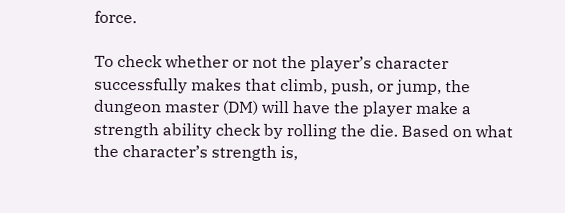force.

To check whether or not the player’s character successfully makes that climb, push, or jump, the dungeon master (DM) will have the player make a strength ability check by rolling the die. Based on what the character’s strength is,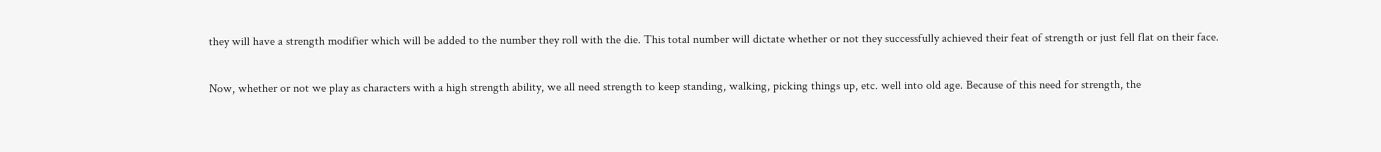they will have a strength modifier which will be added to the number they roll with the die. This total number will dictate whether or not they successfully achieved their feat of strength or just fell flat on their face.

Now, whether or not we play as characters with a high strength ability, we all need strength to keep standing, walking, picking things up, etc. well into old age. Because of this need for strength, the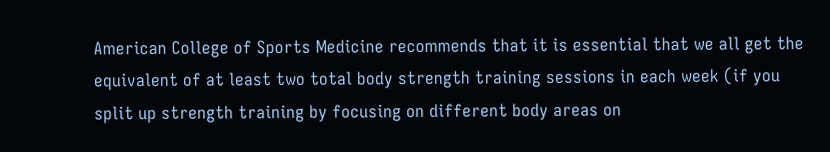American College of Sports Medicine recommends that it is essential that we all get the equivalent of at least two total body strength training sessions in each week (if you split up strength training by focusing on different body areas on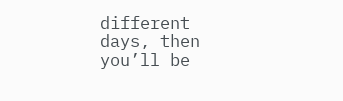different days, then you’ll be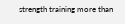strength training more than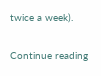twice a week).

Continue reading